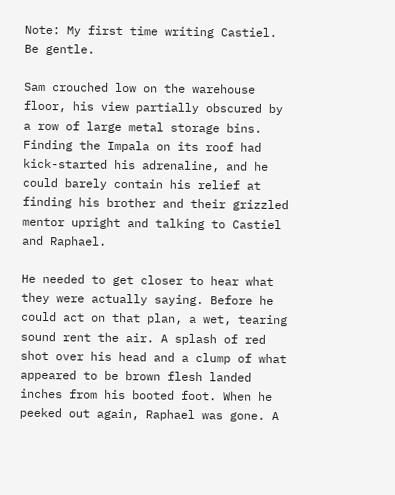Note: My first time writing Castiel. Be gentle.

Sam crouched low on the warehouse floor, his view partially obscured by a row of large metal storage bins. Finding the Impala on its roof had kick-started his adrenaline, and he could barely contain his relief at finding his brother and their grizzled mentor upright and talking to Castiel and Raphael.

He needed to get closer to hear what they were actually saying. Before he could act on that plan, a wet, tearing sound rent the air. A splash of red shot over his head and a clump of what appeared to be brown flesh landed inches from his booted foot. When he peeked out again, Raphael was gone. A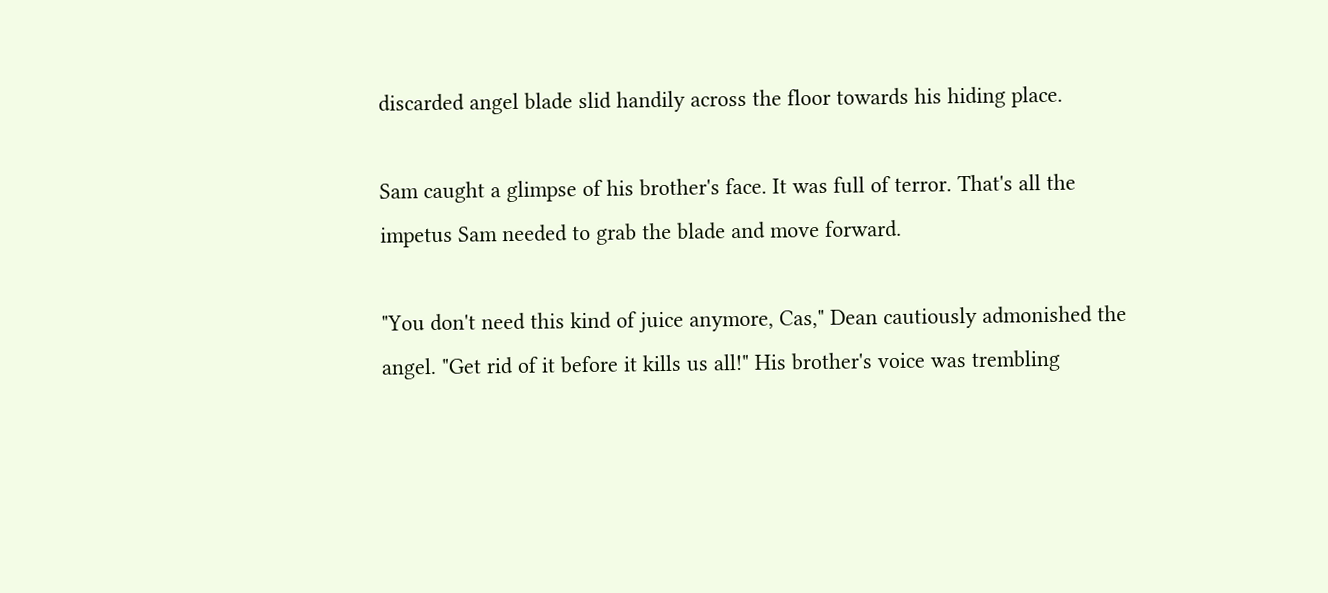discarded angel blade slid handily across the floor towards his hiding place.

Sam caught a glimpse of his brother's face. It was full of terror. That's all the impetus Sam needed to grab the blade and move forward.

"You don't need this kind of juice anymore, Cas," Dean cautiously admonished the angel. "Get rid of it before it kills us all!" His brother's voice was trembling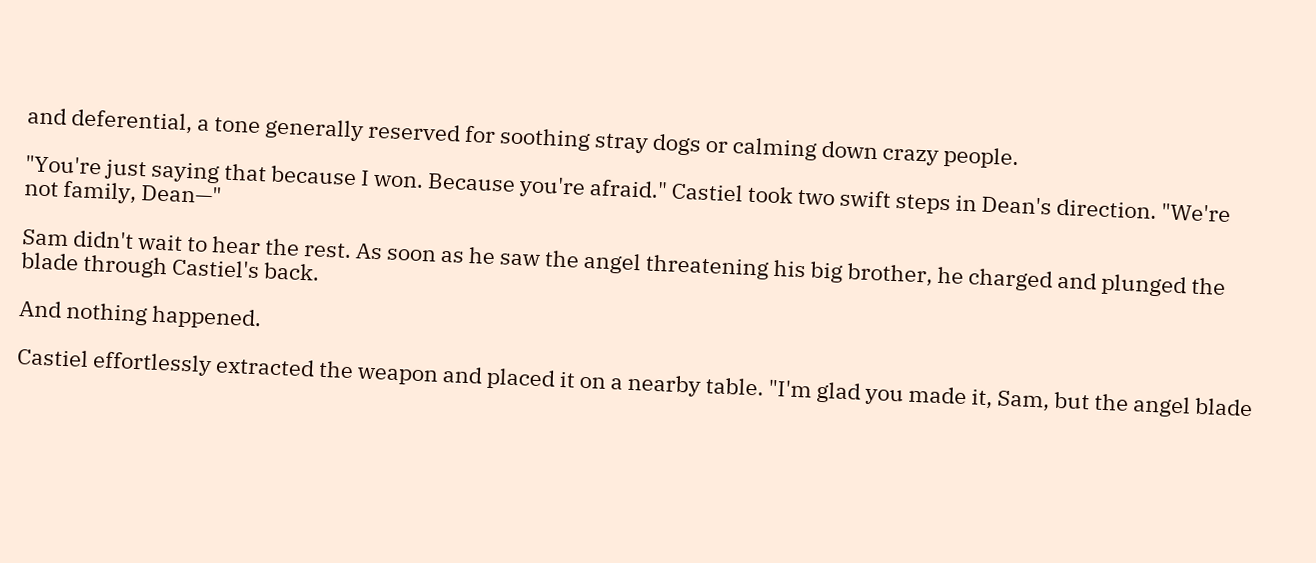and deferential, a tone generally reserved for soothing stray dogs or calming down crazy people.

"You're just saying that because I won. Because you're afraid." Castiel took two swift steps in Dean's direction. "We're not family, Dean—"

Sam didn't wait to hear the rest. As soon as he saw the angel threatening his big brother, he charged and plunged the blade through Castiel's back.

And nothing happened.

Castiel effortlessly extracted the weapon and placed it on a nearby table. "I'm glad you made it, Sam, but the angel blade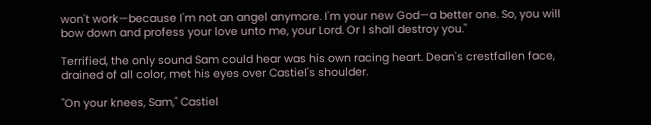won't work—because I'm not an angel anymore. I'm your new God—a better one. So, you will bow down and profess your love unto me, your Lord. Or I shall destroy you."

Terrified, the only sound Sam could hear was his own racing heart. Dean's crestfallen face, drained of all color, met his eyes over Castiel's shoulder.

"On your knees, Sam," Castiel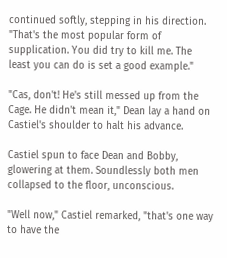continued softly, stepping in his direction. "That's the most popular form of supplication. You did try to kill me. The least you can do is set a good example."

"Cas, don't! He's still messed up from the Cage. He didn't mean it," Dean lay a hand on Castiel's shoulder to halt his advance.

Castiel spun to face Dean and Bobby, glowering at them. Soundlessly both men collapsed to the floor, unconscious.

"Well now," Castiel remarked, "that's one way to have the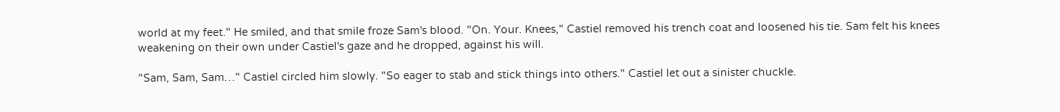world at my feet." He smiled, and that smile froze Sam's blood. "On. Your. Knees," Castiel removed his trench coat and loosened his tie. Sam felt his knees weakening on their own under Castiel's gaze and he dropped, against his will.

"Sam, Sam, Sam…" Castiel circled him slowly. "So eager to stab and stick things into others." Castiel let out a sinister chuckle.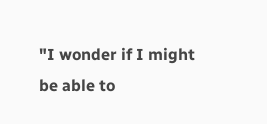"I wonder if I might be able to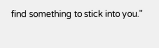find something to stick into you."